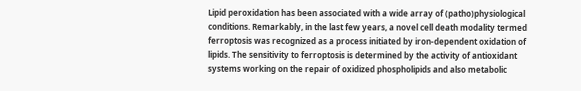Lipid peroxidation has been associated with a wide array of (patho)physiological conditions. Remarkably, in the last few years, a novel cell death modality termed ferroptosis was recognized as a process initiated by iron-dependent oxidation of lipids. The sensitivity to ferroptosis is determined by the activity of antioxidant systems working on the repair of oxidized phospholipids and also metabolic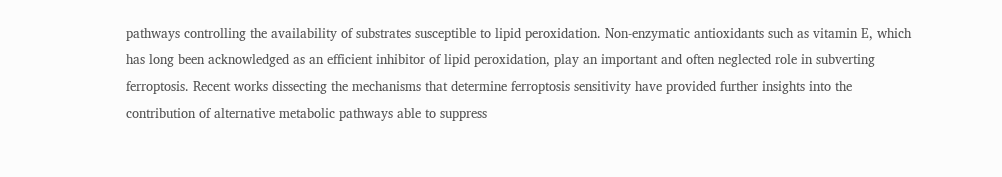pathways controlling the availability of substrates susceptible to lipid peroxidation. Non-enzymatic antioxidants such as vitamin E, which has long been acknowledged as an efficient inhibitor of lipid peroxidation, play an important and often neglected role in subverting ferroptosis. Recent works dissecting the mechanisms that determine ferroptosis sensitivity have provided further insights into the contribution of alternative metabolic pathways able to suppress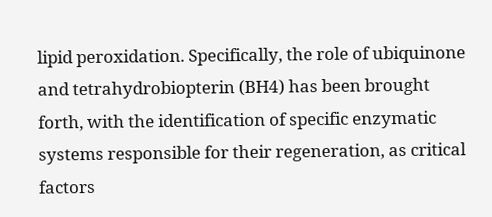lipid peroxidation. Specifically, the role of ubiquinone and tetrahydrobiopterin (BH4) has been brought forth, with the identification of specific enzymatic systems responsible for their regeneration, as critical factors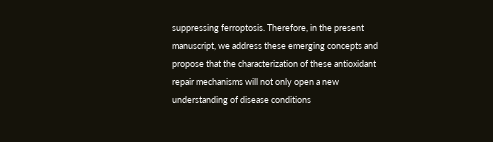suppressing ferroptosis. Therefore, in the present manuscript, we address these emerging concepts and propose that the characterization of these antioxidant repair mechanisms will not only open a new understanding of disease conditions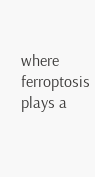where ferroptosis plays a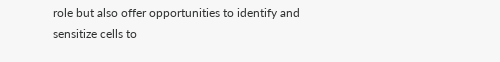role but also offer opportunities to identify and sensitize cells to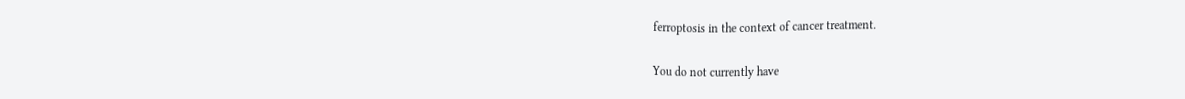ferroptosis in the context of cancer treatment.

You do not currently have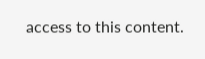access to this content.